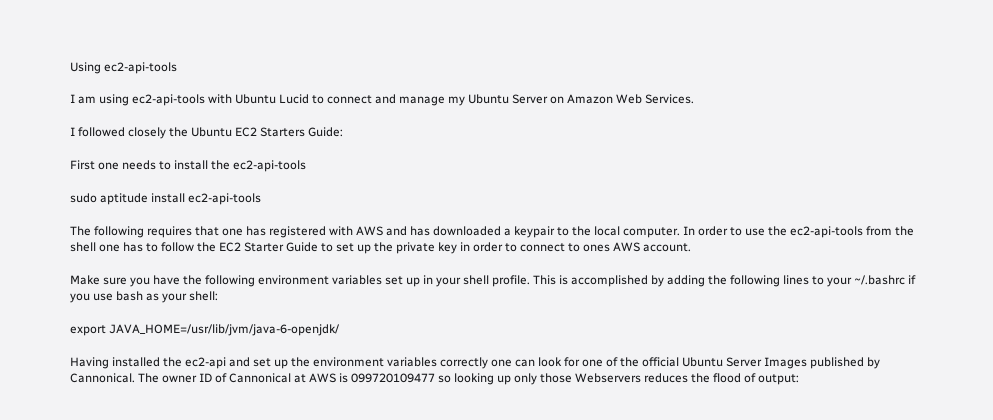Using ec2-api-tools

I am using ec2-api-tools with Ubuntu Lucid to connect and manage my Ubuntu Server on Amazon Web Services.

I followed closely the Ubuntu EC2 Starters Guide:

First one needs to install the ec2-api-tools

sudo aptitude install ec2-api-tools

The following requires that one has registered with AWS and has downloaded a keypair to the local computer. In order to use the ec2-api-tools from the shell one has to follow the EC2 Starter Guide to set up the private key in order to connect to ones AWS account.

Make sure you have the following environment variables set up in your shell profile. This is accomplished by adding the following lines to your ~/.bashrc if you use bash as your shell:

export JAVA_HOME=/usr/lib/jvm/java-6-openjdk/

Having installed the ec2-api and set up the environment variables correctly one can look for one of the official Ubuntu Server Images published by Cannonical. The owner ID of Cannonical at AWS is 099720109477 so looking up only those Webservers reduces the flood of output: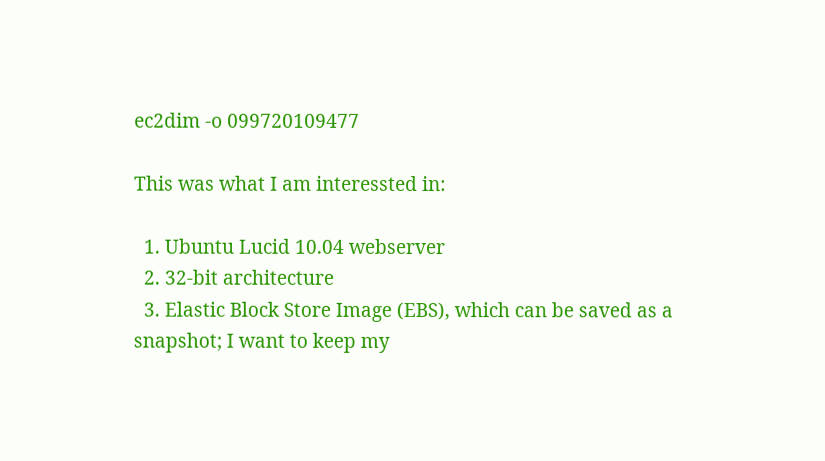ec2dim -o 099720109477

This was what I am interessted in:

  1. Ubuntu Lucid 10.04 webserver
  2. 32-bit architecture
  3. Elastic Block Store Image (EBS), which can be saved as a snapshot; I want to keep my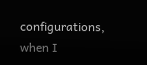configurations, when I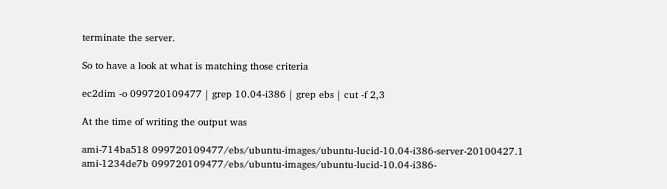terminate the server.

So to have a look at what is matching those criteria

ec2dim -o 099720109477 | grep 10.04-i386 | grep ebs | cut -f 2,3

At the time of writing the output was

ami-714ba518 099720109477/ebs/ubuntu-images/ubuntu-lucid-10.04-i386-server-20100427.1
ami-1234de7b 099720109477/ebs/ubuntu-images/ubuntu-lucid-10.04-i386-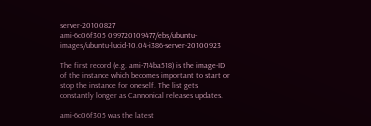server-20100827
ami-6c06f305 099720109477/ebs/ubuntu-images/ubuntu-lucid-10.04-i386-server-20100923

The first record (e.g. ami-714ba518) is the image-ID of the instance which becomes important to start or stop the instance for oneself. The list gets constantly longer as Cannonical releases updates.

ami-6c06f305 was the latest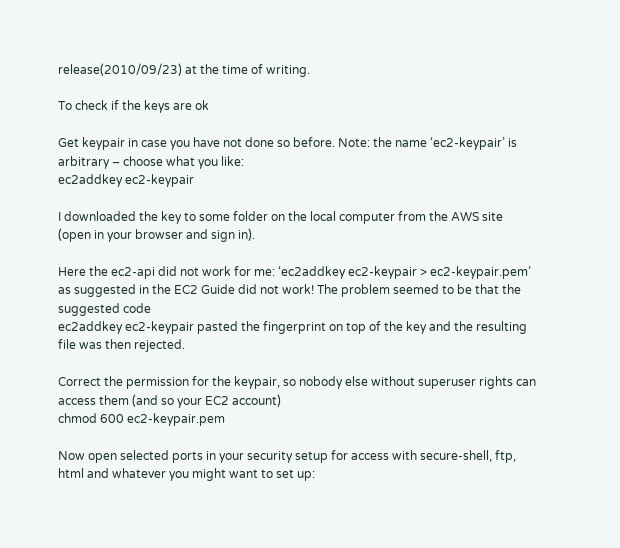release(2010/09/23) at the time of writing.

To check if the keys are ok

Get keypair in case you have not done so before. Note: the name ‘ec2-keypair’ is arbitrary – choose what you like:
ec2addkey ec2-keypair

I downloaded the key to some folder on the local computer from the AWS site (open in your browser and sign in).

Here the ec2-api did not work for me: ‘ec2addkey ec2-keypair > ec2-keypair.pem’ as suggested in the EC2 Guide did not work! The problem seemed to be that the suggested code
ec2addkey ec2-keypair pasted the fingerprint on top of the key and the resulting file was then rejected.

Correct the permission for the keypair, so nobody else without superuser rights can access them (and so your EC2 account)
chmod 600 ec2-keypair.pem

Now open selected ports in your security setup for access with secure-shell, ftp, html and whatever you might want to set up: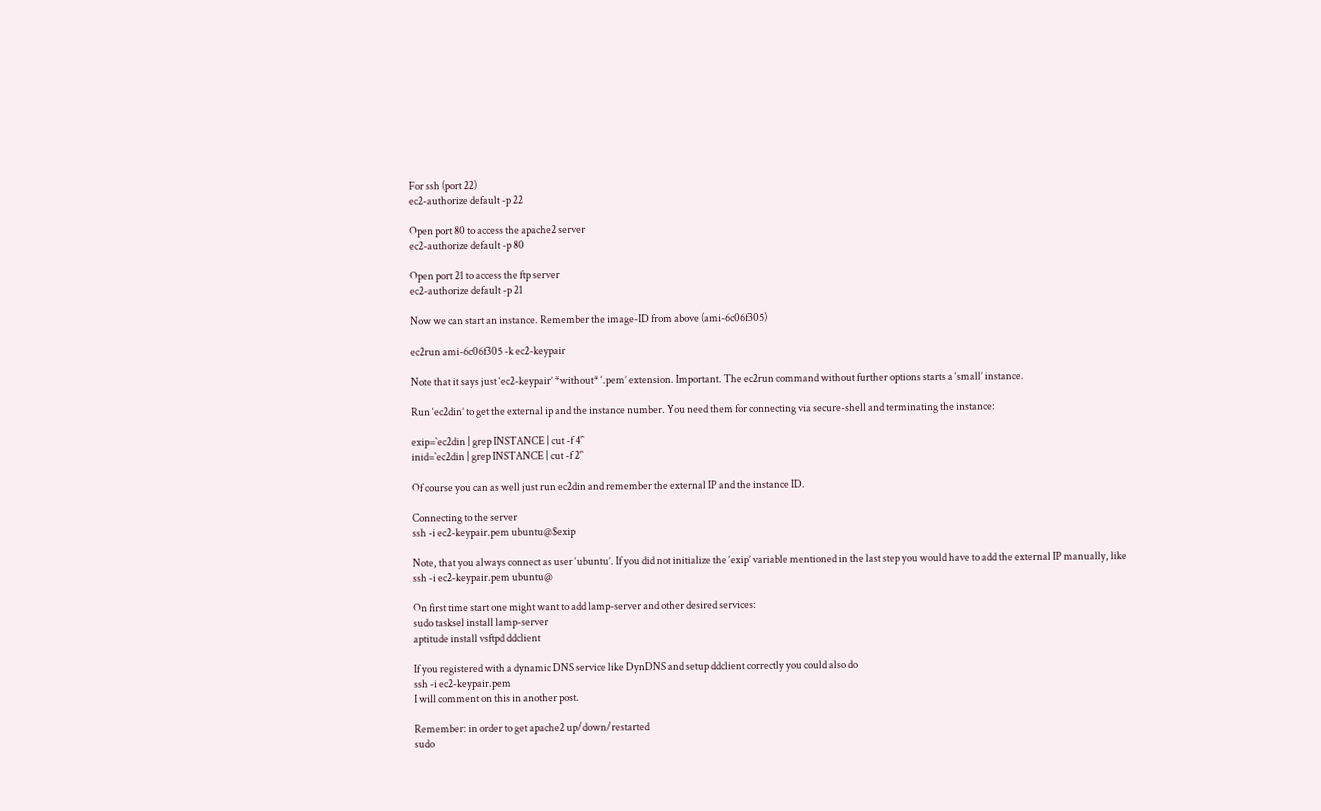For ssh (port 22)
ec2-authorize default -p 22

Open port 80 to access the apache2 server
ec2-authorize default -p 80

Open port 21 to access the ftp server
ec2-authorize default -p 21

Now we can start an instance. Remember the image-ID from above (ami-6c06f305)

ec2run ami-6c06f305 -k ec2-keypair

Note that it says just ‘ec2-keypair’ *without* ‘.pem’ extension. Important. The ec2run command without further options starts a ‘small’ instance.

Run ‘ec2din’ to get the external ip and the instance number. You need them for connecting via secure-shell and terminating the instance:

exip=`ec2din | grep INSTANCE | cut -f 4'`
inid=`ec2din | grep INSTANCE | cut -f 2'`

Of course you can as well just run ec2din and remember the external IP and the instance ID.

Connecting to the server
ssh -i ec2-keypair.pem ubuntu@$exip

Note, that you always connect as user ‘ubuntu’. If you did not initialize the ‘exip’ variable mentioned in the last step you would have to add the external IP manually, like
ssh -i ec2-keypair.pem ubuntu@

On first time start one might want to add lamp-server and other desired services:
sudo tasksel install lamp-server
aptitude install vsftpd ddclient

If you registered with a dynamic DNS service like DynDNS and setup ddclient correctly you could also do
ssh -i ec2-keypair.pem
I will comment on this in another post.

Remember: in order to get apache2 up/down/restarted
sudo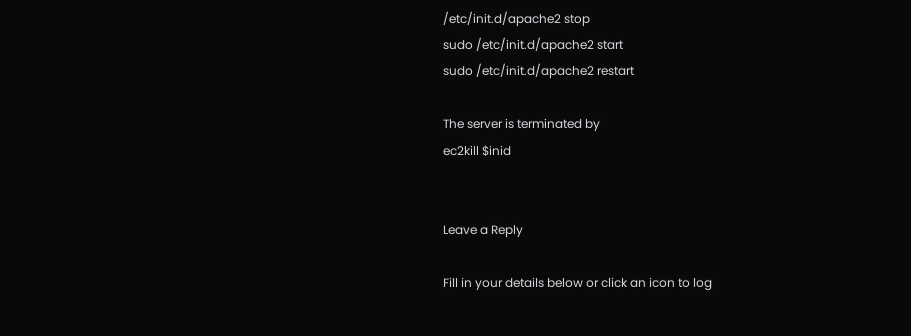/etc/init.d/apache2 stop
sudo /etc/init.d/apache2 start
sudo /etc/init.d/apache2 restart

The server is terminated by
ec2kill $inid


Leave a Reply

Fill in your details below or click an icon to log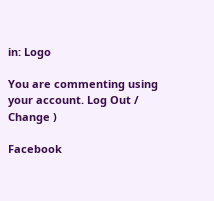in: Logo

You are commenting using your account. Log Out /  Change )

Facebook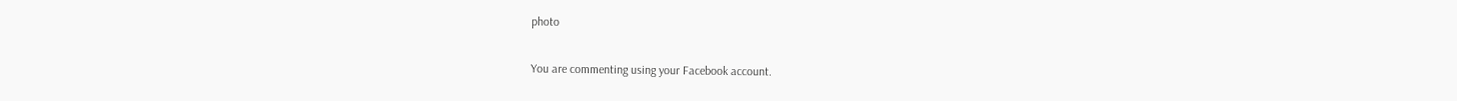photo

You are commenting using your Facebook account.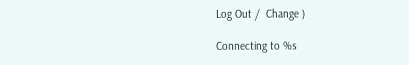Log Out /  Change )

Connecting to %s